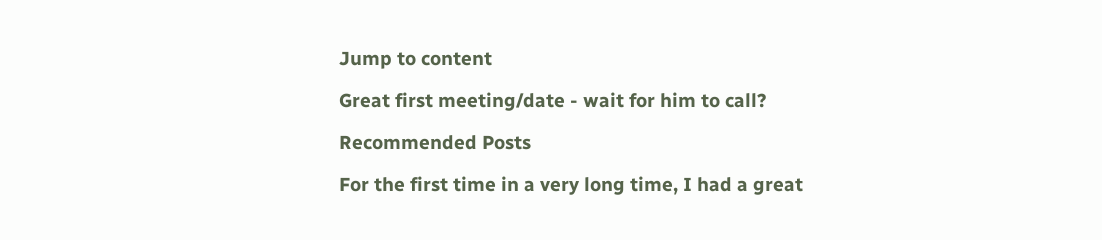Jump to content

Great first meeting/date - wait for him to call?

Recommended Posts

For the first time in a very long time, I had a great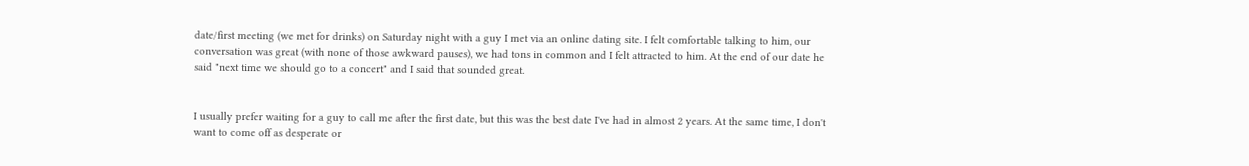date/first meeting (we met for drinks) on Saturday night with a guy I met via an online dating site. I felt comfortable talking to him, our conversation was great (with none of those awkward pauses), we had tons in common and I felt attracted to him. At the end of our date he said "next time we should go to a concert" and I said that sounded great.


I usually prefer waiting for a guy to call me after the first date, but this was the best date I've had in almost 2 years. At the same time, I don't want to come off as desperate or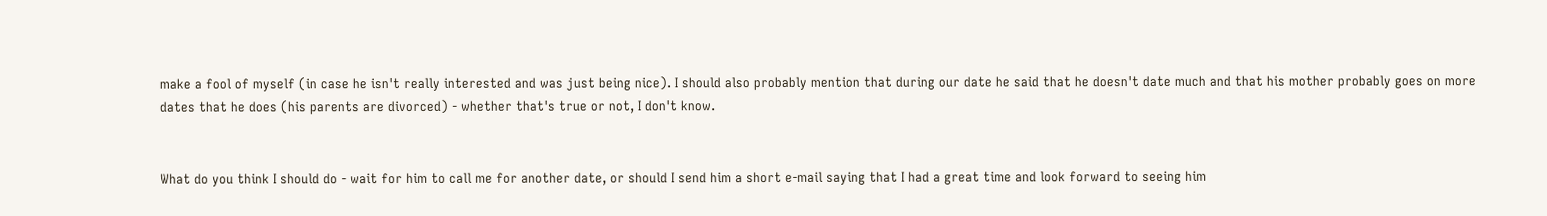make a fool of myself (in case he isn't really interested and was just being nice). I should also probably mention that during our date he said that he doesn't date much and that his mother probably goes on more dates that he does (his parents are divorced) - whether that's true or not, I don't know.


What do you think I should do - wait for him to call me for another date, or should I send him a short e-mail saying that I had a great time and look forward to seeing him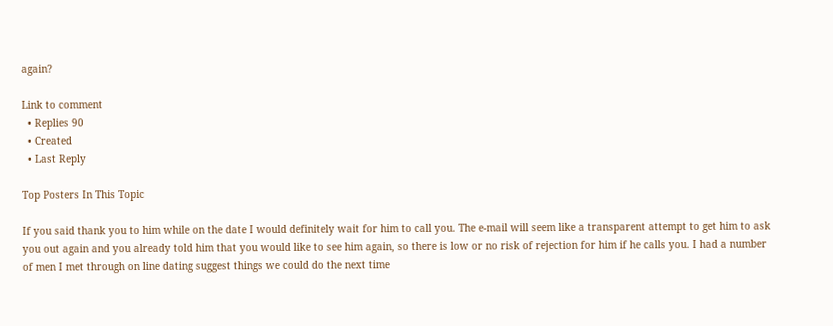again?

Link to comment
  • Replies 90
  • Created
  • Last Reply

Top Posters In This Topic

If you said thank you to him while on the date I would definitely wait for him to call you. The e-mail will seem like a transparent attempt to get him to ask you out again and you already told him that you would like to see him again, so there is low or no risk of rejection for him if he calls you. I had a number of men I met through on line dating suggest things we could do the next time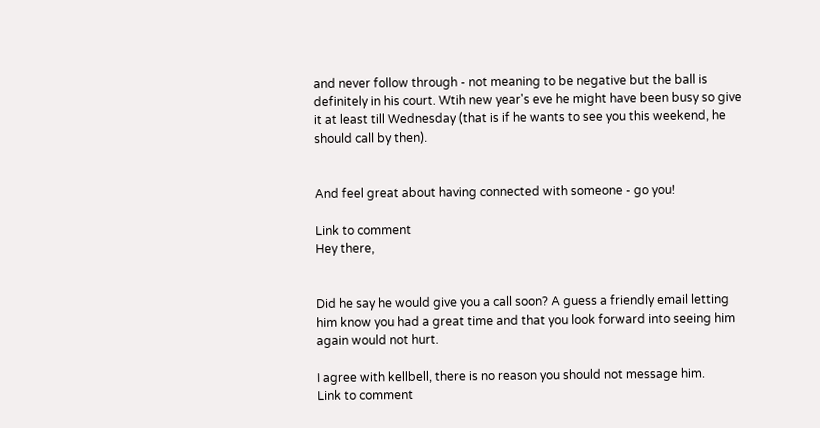and never follow through - not meaning to be negative but the ball is definitely in his court. Wtih new year's eve he might have been busy so give it at least till Wednesday (that is if he wants to see you this weekend, he should call by then).


And feel great about having connected with someone - go you!

Link to comment
Hey there,


Did he say he would give you a call soon? A guess a friendly email letting him know you had a great time and that you look forward into seeing him again would not hurt.

I agree with kellbell, there is no reason you should not message him.
Link to comment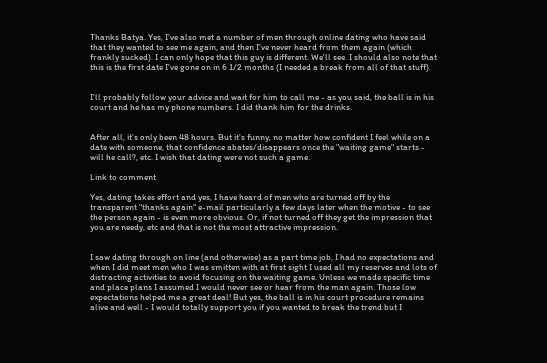Thanks Batya. Yes, I've also met a number of men through online dating who have said that they wanted to see me again, and then I've never heard from them again (which frankly sucked). I can only hope that this guy is different. We'll see. I should also note that this is the first date I've gone on in 6 1/2 months (I needed a break from all of that stuff).


I'll probably follow your advice and wait for him to call me - as you said, the ball is in his court and he has my phone numbers. I did thank him for the drinks.


After all, it's only been 48 hours. But it's funny, no matter how confident I feel while on a date with someone, that confidence abates/disappears once the "waiting game" starts - will he call?, etc. I wish that dating were not such a game.

Link to comment

Yes, dating takes effort and yes, I have heard of men who are turned off by the transparent "thanks again" e-mail particularly a few days later when the motive - to see the person again - is even more obvious. Or, if not turned off they get the impression that you are needy, etc and that is not the most attractive impression.


I saw dating through on line (and otherwise) as a part time job, I had no expectations and when I did meet men who I was smitten with at first sight I used all my reserves and lots of distracting activities to avoid focusing on the waiting game. Unless we made specific time and place plans I assumed I would never see or hear from the man again. Those low expectations helped me a great deal! But yes, the ball is in his court procedure remains alive and well - I would totally support you if you wanted to break the trend but I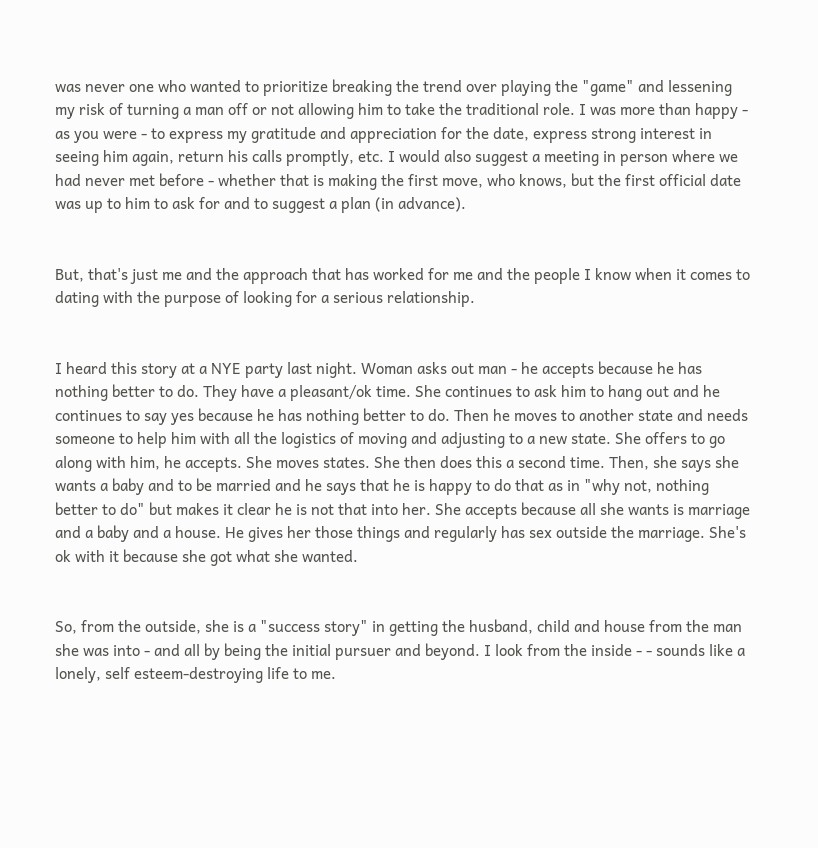was never one who wanted to prioritize breaking the trend over playing the "game" and lessening my risk of turning a man off or not allowing him to take the traditional role. I was more than happy - as you were - to express my gratitude and appreciation for the date, express strong interest in seeing him again, return his calls promptly, etc. I would also suggest a meeting in person where we had never met before - whether that is making the first move, who knows, but the first official date was up to him to ask for and to suggest a plan (in advance).


But, that's just me and the approach that has worked for me and the people I know when it comes to dating with the purpose of looking for a serious relationship.


I heard this story at a NYE party last night. Woman asks out man - he accepts because he has nothing better to do. They have a pleasant/ok time. She continues to ask him to hang out and he continues to say yes because he has nothing better to do. Then he moves to another state and needs someone to help him with all the logistics of moving and adjusting to a new state. She offers to go along with him, he accepts. She moves states. She then does this a second time. Then, she says she wants a baby and to be married and he says that he is happy to do that as in "why not, nothing better to do" but makes it clear he is not that into her. She accepts because all she wants is marriage and a baby and a house. He gives her those things and regularly has sex outside the marriage. She's ok with it because she got what she wanted.


So, from the outside, she is a "success story" in getting the husband, child and house from the man she was into - and all by being the initial pursuer and beyond. I look from the inside - - sounds like a lonely, self esteem-destroying life to me.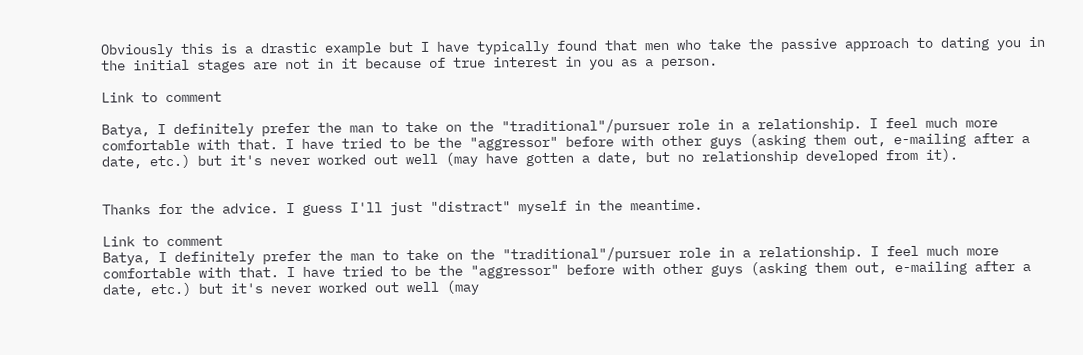Obviously this is a drastic example but I have typically found that men who take the passive approach to dating you in the initial stages are not in it because of true interest in you as a person.

Link to comment

Batya, I definitely prefer the man to take on the "traditional"/pursuer role in a relationship. I feel much more comfortable with that. I have tried to be the "aggressor" before with other guys (asking them out, e-mailing after a date, etc.) but it's never worked out well (may have gotten a date, but no relationship developed from it).


Thanks for the advice. I guess I'll just "distract" myself in the meantime.

Link to comment
Batya, I definitely prefer the man to take on the "traditional"/pursuer role in a relationship. I feel much more comfortable with that. I have tried to be the "aggressor" before with other guys (asking them out, e-mailing after a date, etc.) but it's never worked out well (may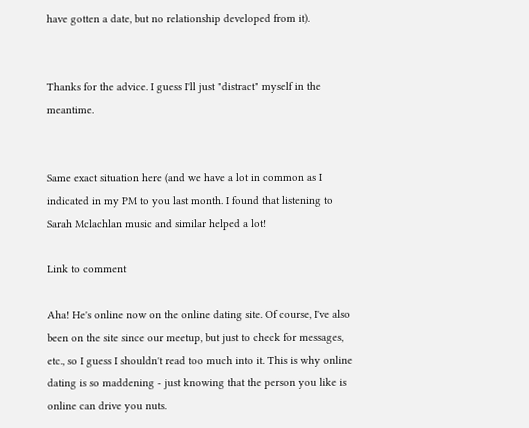have gotten a date, but no relationship developed from it).


Thanks for the advice. I guess I'll just "distract" myself in the meantime.


Same exact situation here (and we have a lot in common as I indicated in my PM to you last month. I found that listening to Sarah Mclachlan music and similar helped a lot!

Link to comment

Aha! He's online now on the online dating site. Of course, I've also been on the site since our meetup, but just to check for messages, etc., so I guess I shouldn't read too much into it. This is why online dating is so maddening - just knowing that the person you like is online can drive you nuts.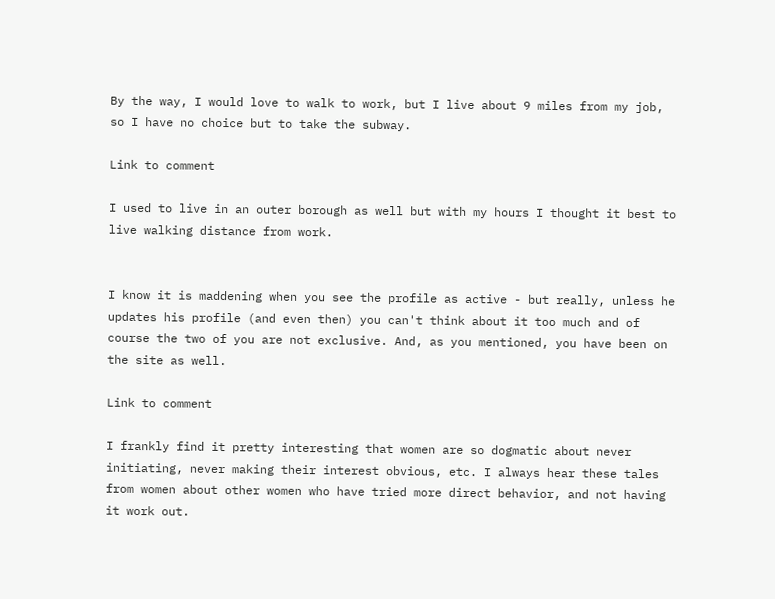By the way, I would love to walk to work, but I live about 9 miles from my job, so I have no choice but to take the subway.

Link to comment

I used to live in an outer borough as well but with my hours I thought it best to live walking distance from work.


I know it is maddening when you see the profile as active - but really, unless he updates his profile (and even then) you can't think about it too much and of course the two of you are not exclusive. And, as you mentioned, you have been on the site as well.

Link to comment

I frankly find it pretty interesting that women are so dogmatic about never initiating, never making their interest obvious, etc. I always hear these tales from women about other women who have tried more direct behavior, and not having it work out.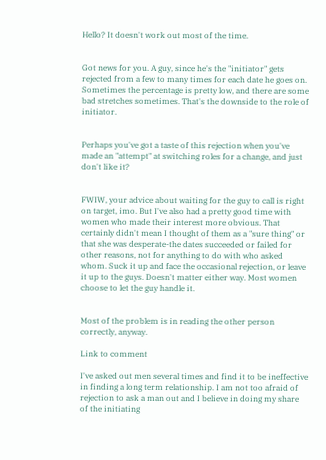Hello? It doesn't work out most of the time.


Got news for you. A guy, since he's the "initiator" gets rejected from a few to many times for each date he goes on. Sometimes the percentage is pretty low, and there are some bad stretches sometimes. That's the downside to the role of initiator.


Perhaps you've got a taste of this rejection when you've made an "attempt" at switching roles for a change, and just don't like it?


FWIW, your advice about waiting for the guy to call is right on target, imo. But I've also had a pretty good time with women who made their interest more obvious. That certainly didn't mean I thought of them as a "sure thing" or that she was desperate-the dates succeeded or failed for other reasons, not for anything to do with who asked whom. Suck it up and face the occasional rejection, or leave it up to the guys. Doesn't matter either way. Most women choose to let the guy handle it.


Most of the problem is in reading the other person correctly, anyway.

Link to comment

I've asked out men several times and find it to be ineffective in finding a long term relationship. I am not too afraid of rejection to ask a man out and I believe in doing my share of the initiating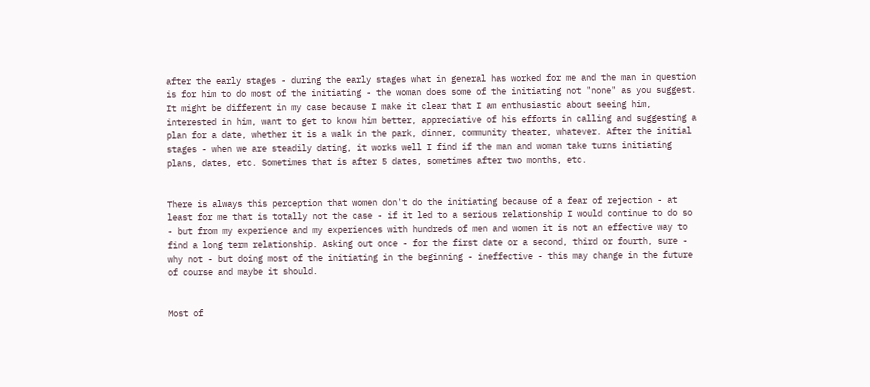after the early stages - during the early stages what in general has worked for me and the man in question is for him to do most of the initiating - the woman does some of the initiating not "none" as you suggest. It might be different in my case because I make it clear that I am enthusiastic about seeing him, interested in him, want to get to know him better, appreciative of his efforts in calling and suggesting a plan for a date, whether it is a walk in the park, dinner, community theater, whatever. After the initial stages - when we are steadily dating, it works well I find if the man and woman take turns initiating plans, dates, etc. Sometimes that is after 5 dates, sometimes after two months, etc.


There is always this perception that women don't do the initiating because of a fear of rejection - at least for me that is totally not the case - if it led to a serious relationship I would continue to do so - but from my experience and my experiences with hundreds of men and women it is not an effective way to find a long term relationship. Asking out once - for the first date or a second, third or fourth, sure - why not - but doing most of the initiating in the beginning - ineffective - this may change in the future of course and maybe it should.


Most of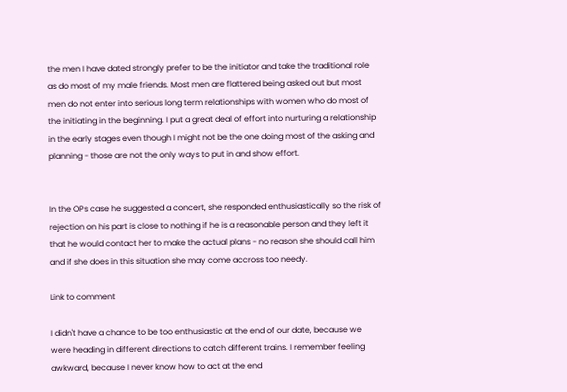the men I have dated strongly prefer to be the initiator and take the traditional role as do most of my male friends. Most men are flattered being asked out but most men do not enter into serious long term relationships with women who do most of the initiating in the beginning. I put a great deal of effort into nurturing a relationship in the early stages even though I might not be the one doing most of the asking and planning - those are not the only ways to put in and show effort.


In the OPs case he suggested a concert, she responded enthusiastically so the risk of rejection on his part is close to nothing if he is a reasonable person and they left it that he would contact her to make the actual plans - no reason she should call him and if she does in this situation she may come accross too needy.

Link to comment

I didn't have a chance to be too enthusiastic at the end of our date, because we were heading in different directions to catch different trains. I remember feeling awkward, because I never know how to act at the end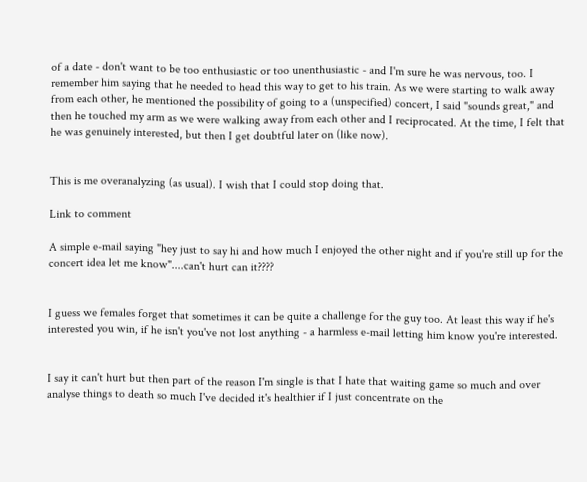of a date - don't want to be too enthusiastic or too unenthusiastic - and I'm sure he was nervous, too. I remember him saying that he needed to head this way to get to his train. As we were starting to walk away from each other, he mentioned the possibility of going to a (unspecified) concert, I said "sounds great," and then he touched my arm as we were walking away from each other and I reciprocated. At the time, I felt that he was genuinely interested, but then I get doubtful later on (like now).


This is me overanalyzing (as usual). I wish that I could stop doing that.

Link to comment

A simple e-mail saying "hey just to say hi and how much I enjoyed the other night and if you're still up for the concert idea let me know"....can't hurt can it????


I guess we females forget that sometimes it can be quite a challenge for the guy too. At least this way if he's interested you win, if he isn't you've not lost anything - a harmless e-mail letting him know you're interested.


I say it can't hurt but then part of the reason I'm single is that I hate that waiting game so much and over analyse things to death so much I've decided it's healthier if I just concentrate on the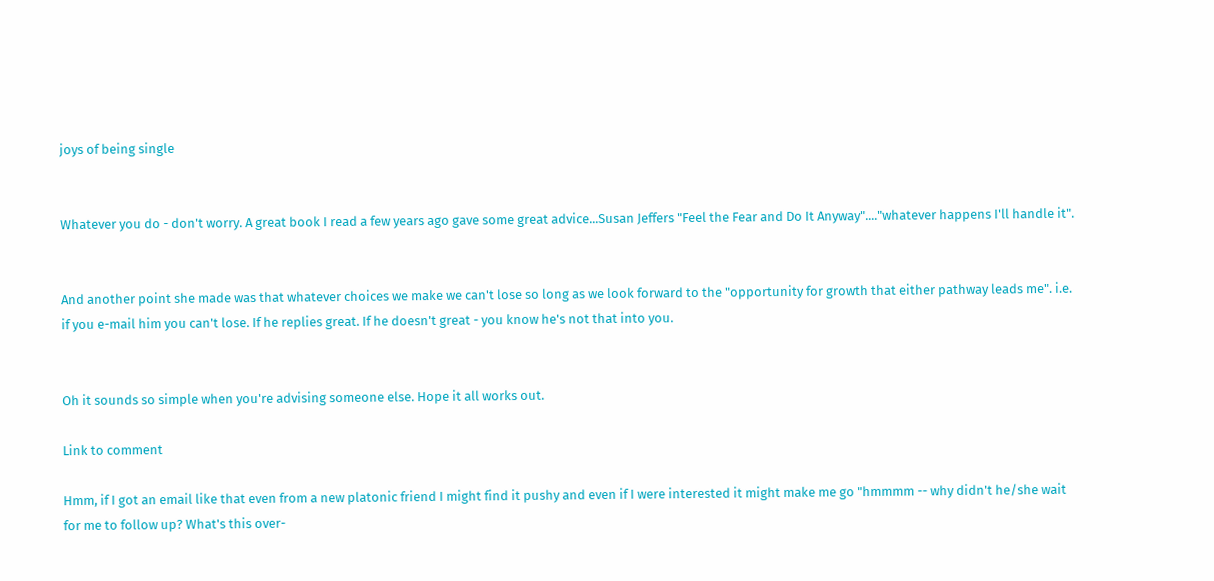joys of being single


Whatever you do - don't worry. A great book I read a few years ago gave some great advice...Susan Jeffers "Feel the Fear and Do It Anyway"...."whatever happens I'll handle it".


And another point she made was that whatever choices we make we can't lose so long as we look forward to the "opportunity for growth that either pathway leads me". i.e. if you e-mail him you can't lose. If he replies great. If he doesn't great - you know he's not that into you.


Oh it sounds so simple when you're advising someone else. Hope it all works out.

Link to comment

Hmm, if I got an email like that even from a new platonic friend I might find it pushy and even if I were interested it might make me go "hmmmm -- why didn't he/she wait for me to follow up? What's this over-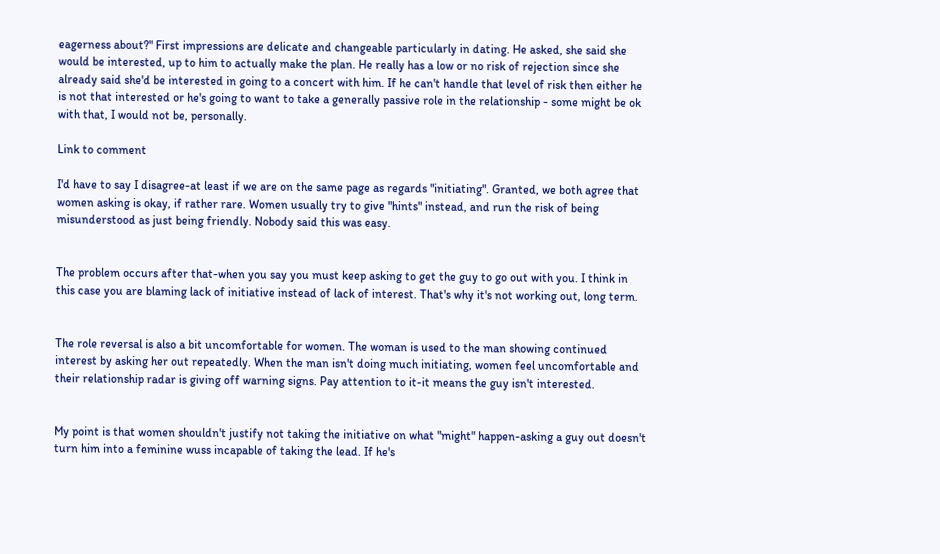eagerness about?" First impressions are delicate and changeable particularly in dating. He asked, she said she would be interested, up to him to actually make the plan. He really has a low or no risk of rejection since she already said she'd be interested in going to a concert with him. If he can't handle that level of risk then either he is not that interested or he's going to want to take a generally passive role in the relationship - some might be ok with that, I would not be, personally.

Link to comment

I'd have to say I disagree-at least if we are on the same page as regards "initiating". Granted, we both agree that women asking is okay, if rather rare. Women usually try to give "hints" instead, and run the risk of being misunderstood as just being friendly. Nobody said this was easy.


The problem occurs after that-when you say you must keep asking to get the guy to go out with you. I think in this case you are blaming lack of initiative instead of lack of interest. That's why it's not working out, long term.


The role reversal is also a bit uncomfortable for women. The woman is used to the man showing continued interest by asking her out repeatedly. When the man isn't doing much initiating, women feel uncomfortable and their relationship radar is giving off warning signs. Pay attention to it-it means the guy isn't interested.


My point is that women shouldn't justify not taking the initiative on what "might" happen-asking a guy out doesn't turn him into a feminine wuss incapable of taking the lead. If he's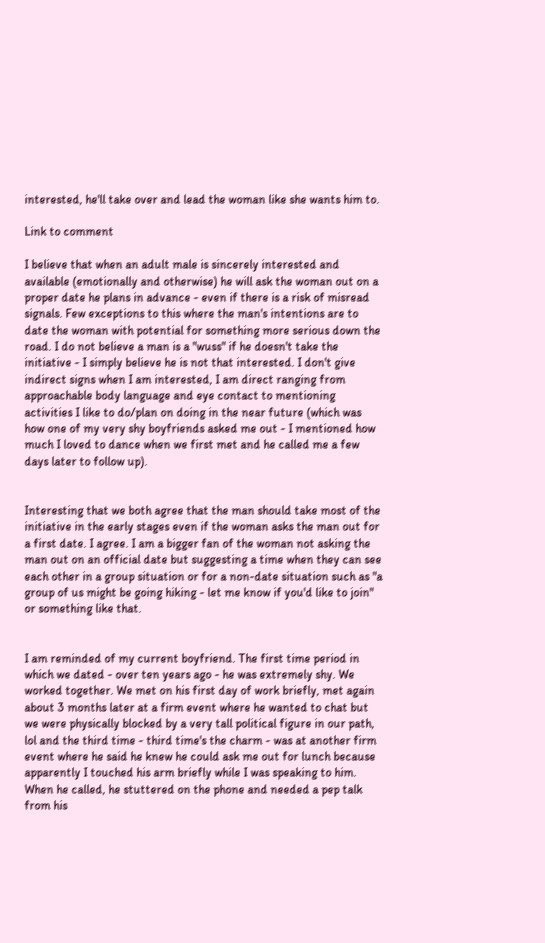interested, he'll take over and lead the woman like she wants him to.

Link to comment

I believe that when an adult male is sincerely interested and available (emotionally and otherwise) he will ask the woman out on a proper date he plans in advance - even if there is a risk of misread signals. Few exceptions to this where the man's intentions are to date the woman with potential for something more serious down the road. I do not believe a man is a "wuss" if he doesn't take the initiative - I simply believe he is not that interested. I don't give indirect signs when I am interested, I am direct ranging from approachable body language and eye contact to mentioning activities I like to do/plan on doing in the near future (which was how one of my very shy boyfriends asked me out - I mentioned how much I loved to dance when we first met and he called me a few days later to follow up).


Interesting that we both agree that the man should take most of the initiative in the early stages even if the woman asks the man out for a first date. I agree. I am a bigger fan of the woman not asking the man out on an official date but suggesting a time when they can see each other in a group situation or for a non-date situation such as "a group of us might be going hiking - let me know if you'd like to join" or something like that.


I am reminded of my current boyfriend. The first time period in which we dated - over ten years ago - he was extremely shy. We worked together. We met on his first day of work briefly, met again about 3 months later at a firm event where he wanted to chat but we were physically blocked by a very tall political figure in our path, lol and the third time - third time's the charm - was at another firm event where he said he knew he could ask me out for lunch because apparently I touched his arm briefly while I was speaking to him. When he called, he stuttered on the phone and needed a pep talk from his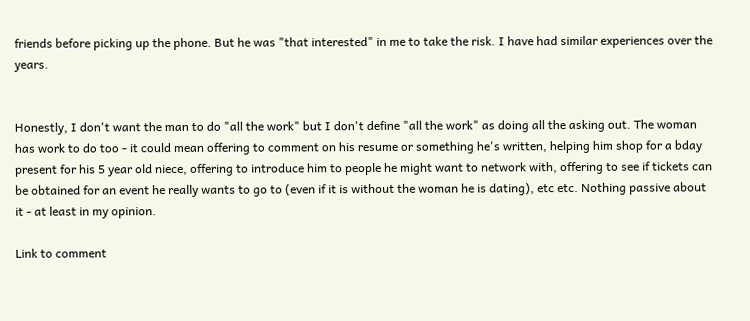friends before picking up the phone. But he was "that interested" in me to take the risk. I have had similar experiences over the years.


Honestly, I don't want the man to do "all the work" but I don't define "all the work" as doing all the asking out. The woman has work to do too - it could mean offering to comment on his resume or something he's written, helping him shop for a bday present for his 5 year old niece, offering to introduce him to people he might want to network with, offering to see if tickets can be obtained for an event he really wants to go to (even if it is without the woman he is dating), etc etc. Nothing passive about it - at least in my opinion.

Link to comment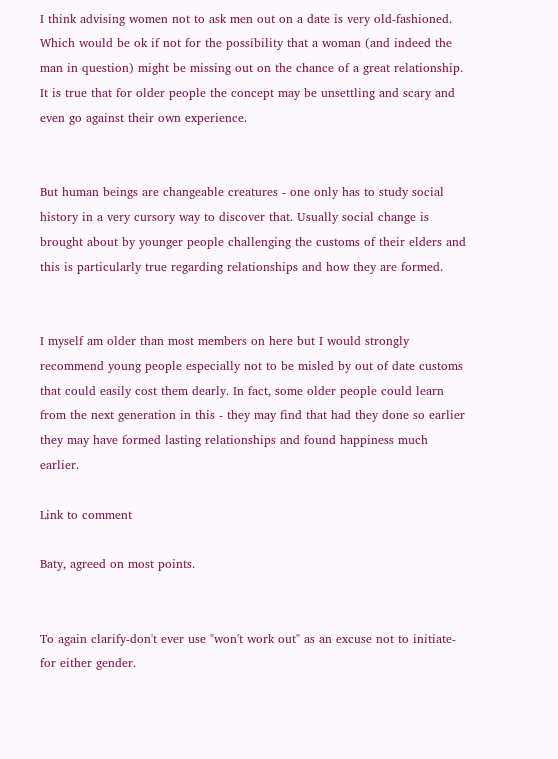I think advising women not to ask men out on a date is very old-fashioned. Which would be ok if not for the possibility that a woman (and indeed the man in question) might be missing out on the chance of a great relationship. It is true that for older people the concept may be unsettling and scary and even go against their own experience.


But human beings are changeable creatures - one only has to study social history in a very cursory way to discover that. Usually social change is brought about by younger people challenging the customs of their elders and this is particularly true regarding relationships and how they are formed.


I myself am older than most members on here but I would strongly recommend young people especially not to be misled by out of date customs that could easily cost them dearly. In fact, some older people could learn from the next generation in this - they may find that had they done so earlier they may have formed lasting relationships and found happiness much earlier.

Link to comment

Baty, agreed on most points.


To again clarify-don't ever use "won't work out" as an excuse not to initiate-for either gender.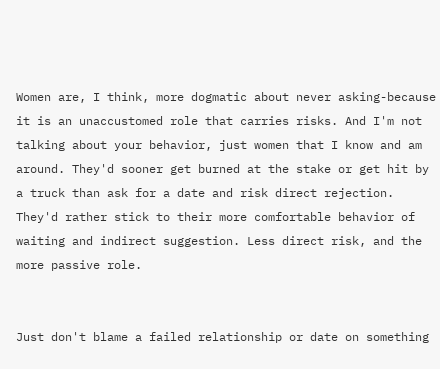Women are, I think, more dogmatic about never asking-because it is an unaccustomed role that carries risks. And I'm not talking about your behavior, just women that I know and am around. They'd sooner get burned at the stake or get hit by a truck than ask for a date and risk direct rejection. They'd rather stick to their more comfortable behavior of waiting and indirect suggestion. Less direct risk, and the more passive role.


Just don't blame a failed relationship or date on something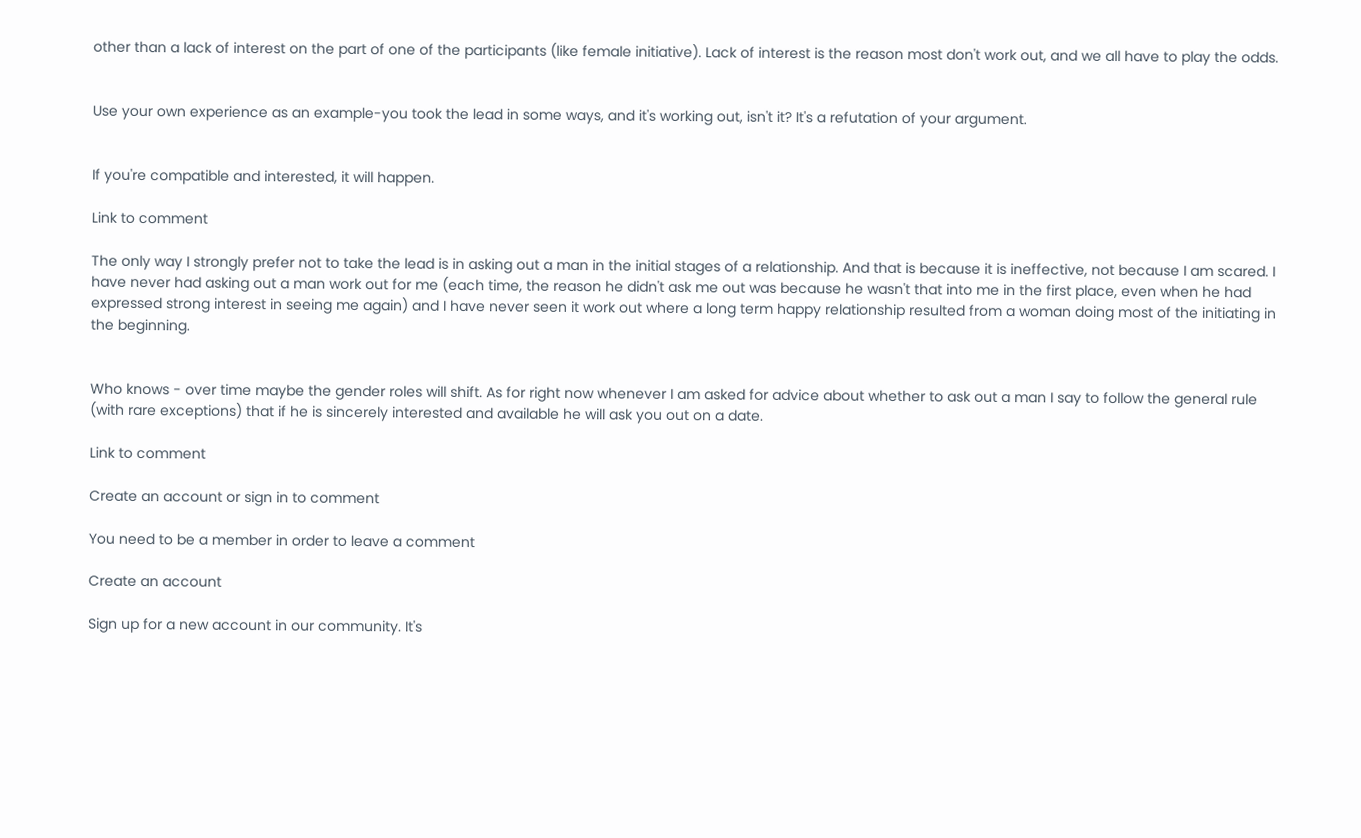other than a lack of interest on the part of one of the participants (like female initiative). Lack of interest is the reason most don't work out, and we all have to play the odds.


Use your own experience as an example-you took the lead in some ways, and it's working out, isn't it? It's a refutation of your argument.


If you're compatible and interested, it will happen.

Link to comment

The only way I strongly prefer not to take the lead is in asking out a man in the initial stages of a relationship. And that is because it is ineffective, not because I am scared. I have never had asking out a man work out for me (each time, the reason he didn't ask me out was because he wasn't that into me in the first place, even when he had expressed strong interest in seeing me again) and I have never seen it work out where a long term happy relationship resulted from a woman doing most of the initiating in the beginning.


Who knows - over time maybe the gender roles will shift. As for right now whenever I am asked for advice about whether to ask out a man I say to follow the general rule (with rare exceptions) that if he is sincerely interested and available he will ask you out on a date.

Link to comment

Create an account or sign in to comment

You need to be a member in order to leave a comment

Create an account

Sign up for a new account in our community. It's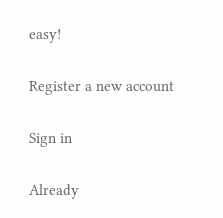easy!

Register a new account

Sign in

Already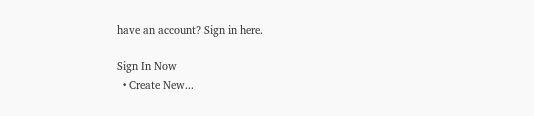have an account? Sign in here.

Sign In Now
  • Create New...